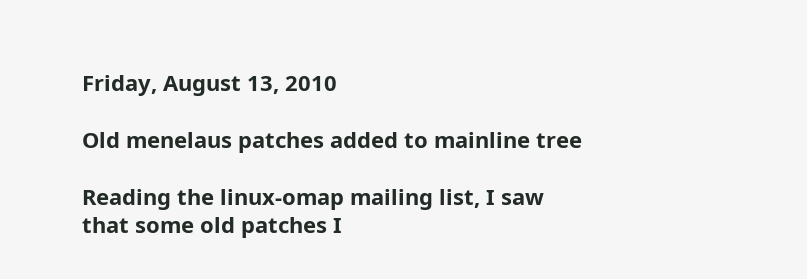Friday, August 13, 2010

Old menelaus patches added to mainline tree

Reading the linux-omap mailing list, I saw that some old patches I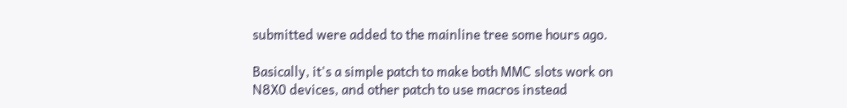submitted were added to the mainline tree some hours ago.

Basically, it's a simple patch to make both MMC slots work on N8X0 devices, and other patch to use macros instead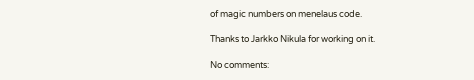of magic numbers on menelaus code.

Thanks to Jarkko Nikula for working on it.

No comments: